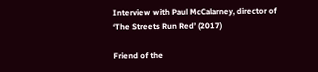Interview with Paul McCalarney, director of ‘The Streets Run Red’ (2017)

Friend of the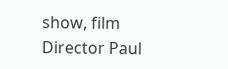show, film Director Paul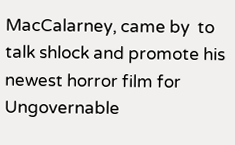MacCalarney, came by  to talk shlock and promote his newest horror film for Ungovernable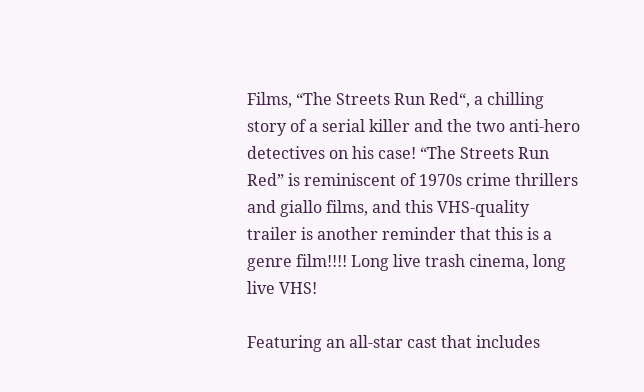Films, “The Streets Run Red“, a chilling story of a serial killer and the two anti-hero detectives on his case! “The Streets Run Red” is reminiscent of 1970s crime thrillers and giallo films, and this VHS-quality trailer is another reminder that this is a genre film!!!! Long live trash cinema, long live VHS!

Featuring an all-star cast that includes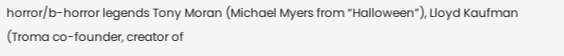horror/b-horror legends Tony Moran (Michael Myers from “Halloween”), Lloyd Kaufman (Troma co-founder, creator of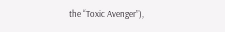the “Toxic Avenger”),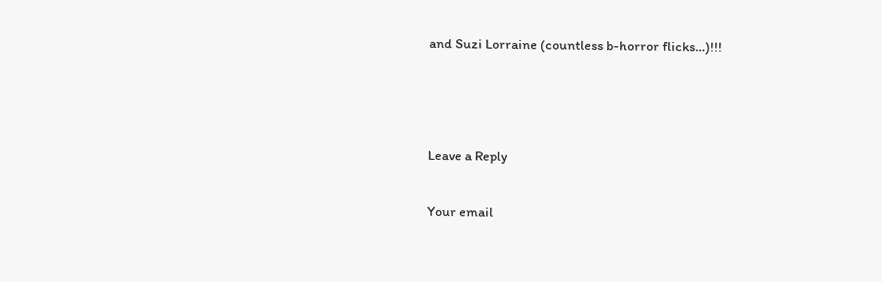and Suzi Lorraine (countless b-horror flicks…)!!!



Leave a Reply

Your email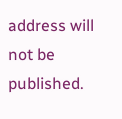address will not be published.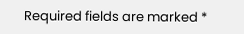Required fields are marked *